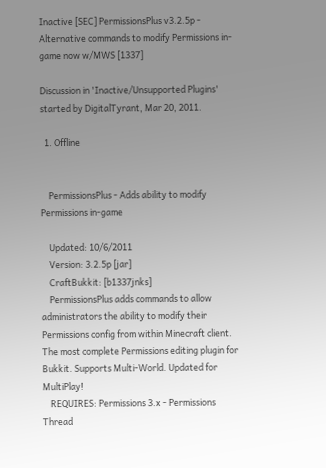Inactive [SEC] PermissionsPlus v3.2.5p - Alternative commands to modify Permissions in-game now w/MWS [1337]

Discussion in 'Inactive/Unsupported Plugins' started by DigitalTyrant, Mar 20, 2011.

  1. Offline


    PermissionsPlus - Adds ability to modify Permissions in-game

    Updated: 10/6/2011
    Version: 3.2.5p [jar]
    CraftBukkit: [b1337jnks]
    PermissionsPlus adds commands to allow administrators the ability to modify their Permissions config from within Minecraft client. The most complete Permissions editing plugin for Bukkit. Supports Multi-World. Updated for MultiPlay!
    REQUIRES: Permissions 3.x - Permissions Thread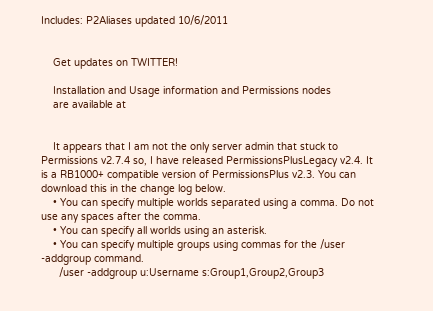Includes: P2Aliases updated 10/6/2011


    Get updates on TWITTER!

    Installation and Usage information and Permissions nodes
    are available at


    It appears that I am not the only server admin that stuck to Permissions v2.7.4 so, I have released PermissionsPlusLegacy v2.4. It is a RB1000+ compatible version of PermissionsPlus v2.3. You can download this in the change log below.
    • You can specify multiple worlds separated using a comma. Do not use any spaces after the comma.
    • You can specify all worlds using an asterisk.
    • You can specify multiple groups using commas for the /user -addgroup command.
      /user -addgroup u:Username s:Group1,Group2,Group3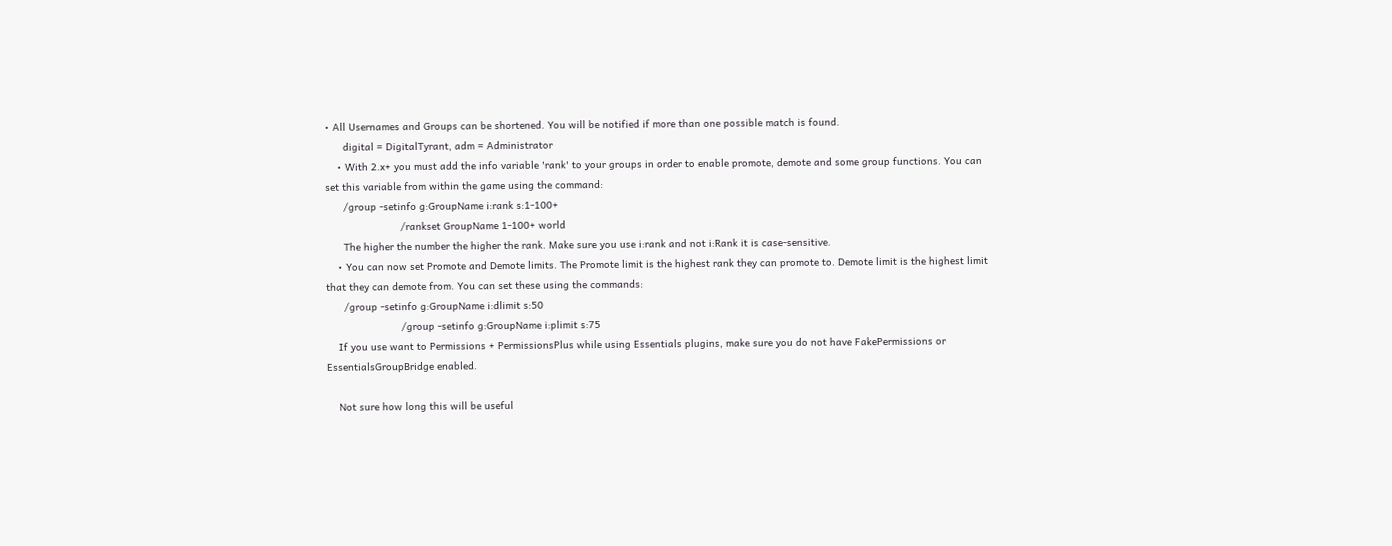• All Usernames and Groups can be shortened. You will be notified if more than one possible match is found.
      digital = DigitalTyrant, adm = Administrator
    • With 2.x+ you must add the info variable 'rank' to your groups in order to enable promote, demote and some group functions. You can set this variable from within the game using the command:
      /group -setinfo g:GroupName i:rank s:1-100+
                         /rankset GroupName 1-100+ world
      The higher the number the higher the rank. Make sure you use i:rank and not i:Rank it is case-sensitive.
    • You can now set Promote and Demote limits. The Promote limit is the highest rank they can promote to. Demote limit is the highest limit that they can demote from. You can set these using the commands:
      /group -setinfo g:GroupName i:dlimit s:50
                         /group -setinfo g:GroupName i:plimit s:75
    If you use want to Permissions + PermissionsPlus while using Essentials plugins, make sure you do not have FakePermissions or EssentialsGroupBridge enabled.

    Not sure how long this will be useful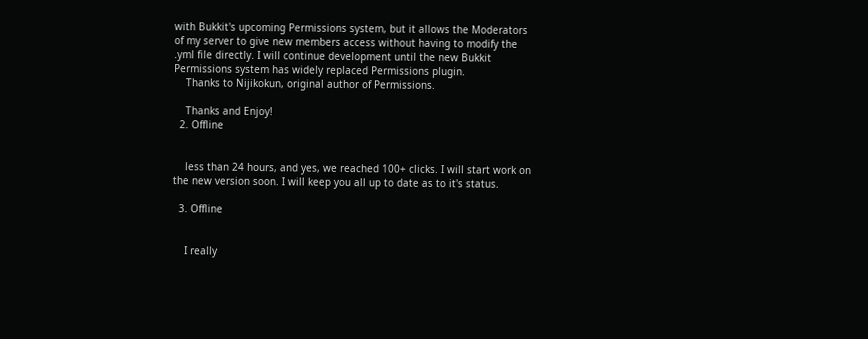with Bukkit's upcoming Permissions system, but it allows the Moderators of my server to give new members access without having to modify the .yml file directly. I will continue development until the new Bukkit Permissions system has widely replaced Permissions plugin.
    Thanks to Nijikokun, original author of Permissions.

    Thanks and Enjoy!
  2. Offline


    less than 24 hours, and yes, we reached 100+ clicks. I will start work on the new version soon. I will keep you all up to date as to it's status.

  3. Offline


    I really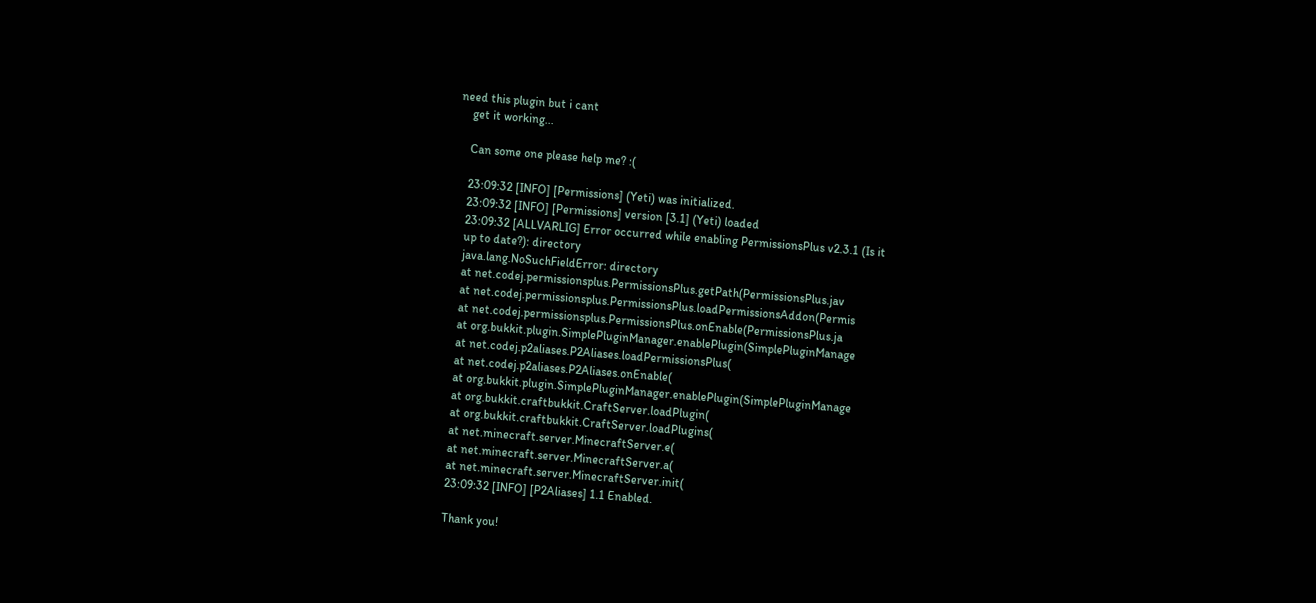need this plugin but i cant
    get it working...

    Can some one please help me? :(

    23:09:32 [INFO] [Permissions] (Yeti) was initialized.
    23:09:32 [INFO] [Permissions] version [3.1] (Yeti) loaded
    23:09:32 [ALLVARLIG] Error occurred while enabling PermissionsPlus v2.3.1 (Is it
    up to date?): directory
    java.lang.NoSuchFieldError: directory
    at net.codej.permissionsplus.PermissionsPlus.getPath(PermissionsPlus.jav
    at net.codej.permissionsplus.PermissionsPlus.loadPermissionsAddon(Permis
    at net.codej.permissionsplus.PermissionsPlus.onEnable(PermissionsPlus.ja
    at org.bukkit.plugin.SimplePluginManager.enablePlugin(SimplePluginManage
    at net.codej.p2aliases.P2Aliases.loadPermissionsPlus(
    at net.codej.p2aliases.P2Aliases.onEnable(
    at org.bukkit.plugin.SimplePluginManager.enablePlugin(SimplePluginManage
    at org.bukkit.craftbukkit.CraftServer.loadPlugin(
    at org.bukkit.craftbukkit.CraftServer.loadPlugins(
    at net.minecraft.server.MinecraftServer.e(
    at net.minecraft.server.MinecraftServer.a(
    at net.minecraft.server.MinecraftServer.init(
    23:09:32 [INFO] [P2Aliases] 1.1 Enabled.

    Thank you!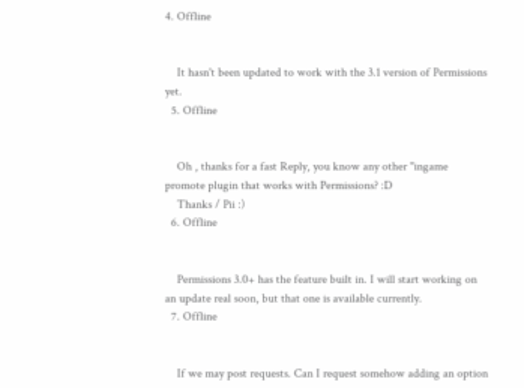4. Offline


    It hasn't been updated to work with the 3.1 version of Permissions yet.
  5. Offline


    Oh , thanks for a fast Reply, you know any other "ingame promote plugin that works with Permissions? :D
    Thanks / Pii :)
  6. Offline


    Permissions 3.0+ has the feature built in. I will start working on an update real soon, but that one is available currently.
  7. Offline


    If we may post requests. Can I request somehow adding an option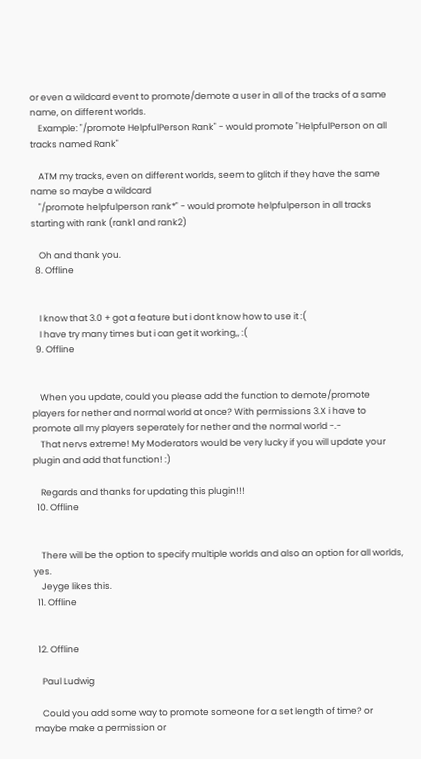or even a wildcard event to promote/demote a user in all of the tracks of a same name, on different worlds.
    Example: "/promote HelpfulPerson Rank" - would promote "HelpfulPerson on all tracks named Rank"

    ATM my tracks, even on different worlds, seem to glitch if they have the same name so maybe a wildcard
    "/promote helpfulperson rank*" - would promote helpfulperson in all tracks starting with rank (rank1 and rank2)

    Oh and thank you.
  8. Offline


    I know that 3.0 + got a feature but i dont know how to use it :(
    I have try many times but i can get it working,, :(
  9. Offline


    When you update, could you please add the function to demote/promote players for nether and normal world at once? With permissions 3.X i have to promote all my players seperately for nether and the normal world -.-
    That nervs extreme! My Moderators would be very lucky if you will update your plugin and add that function! :)

    Regards and thanks for updating this plugin!!!
  10. Offline


    There will be the option to specify multiple worlds and also an option for all worlds, yes.
    Jeyge likes this.
  11. Offline


  12. Offline

    Paul Ludwig

    Could you add some way to promote someone for a set length of time? or maybe make a permission or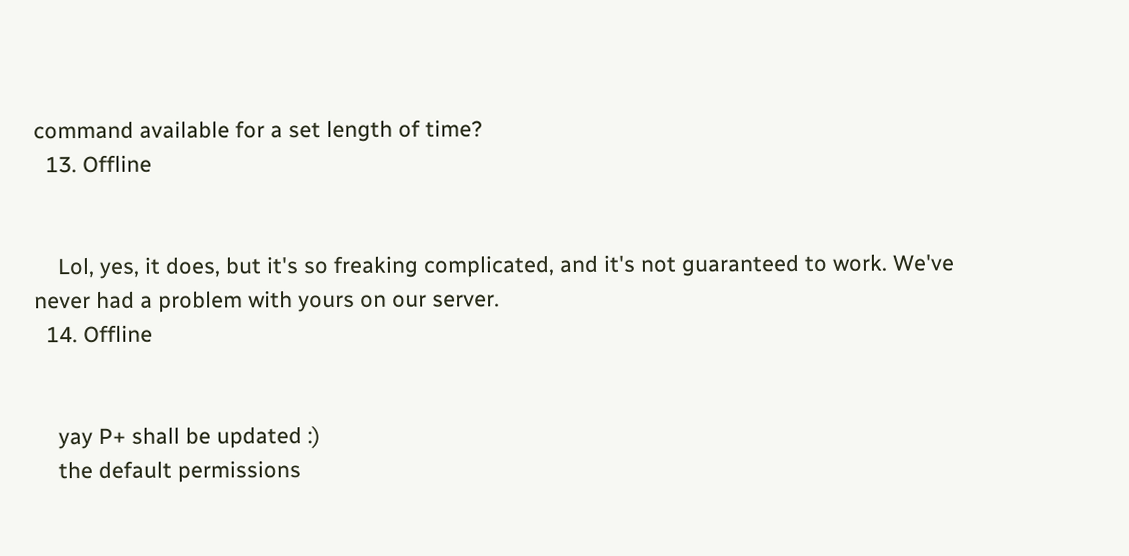command available for a set length of time?
  13. Offline


    Lol, yes, it does, but it's so freaking complicated, and it's not guaranteed to work. We've never had a problem with yours on our server.
  14. Offline


    yay P+ shall be updated :)
    the default permissions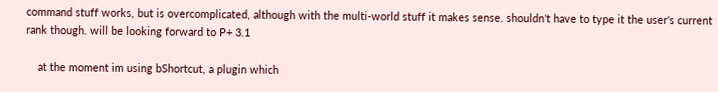command stuff works, but is overcomplicated, although with the multi-world stuff it makes sense. shouldn't have to type it the user's current rank though. will be looking forward to P+ 3.1

    at the moment im using bShortcut, a plugin which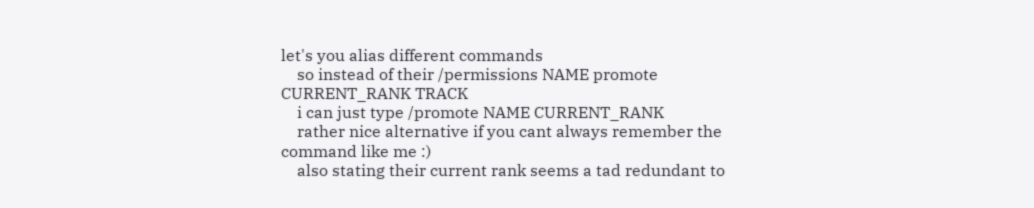let's you alias different commands
    so instead of their /permissions NAME promote CURRENT_RANK TRACK
    i can just type /promote NAME CURRENT_RANK
    rather nice alternative if you cant always remember the command like me :)
    also stating their current rank seems a tad redundant to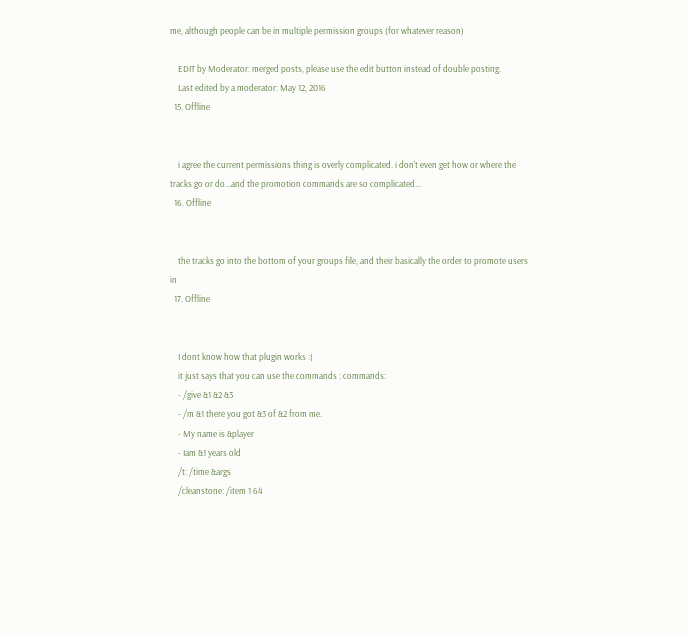me, although people can be in multiple permission groups (for whatever reason)

    EDIT by Moderator: merged posts, please use the edit button instead of double posting.
    Last edited by a moderator: May 12, 2016
  15. Offline


    i agree the current permissions thing is overly complicated. i don't even get how or where the tracks go or do...and the promotion commands are so complicated...
  16. Offline


    the tracks go into the bottom of your groups file, and their basically the order to promote users in
  17. Offline


    I dont know how that plugin works :(
    it just says that you can use the commands : commands:
    - /give &1 &2 &3
    - /m &1 there you got &3 of &2 from me.
    - My name is &player
    - Iam &1 years old
    /t: /time &args
    /cleanstone: /item 1 64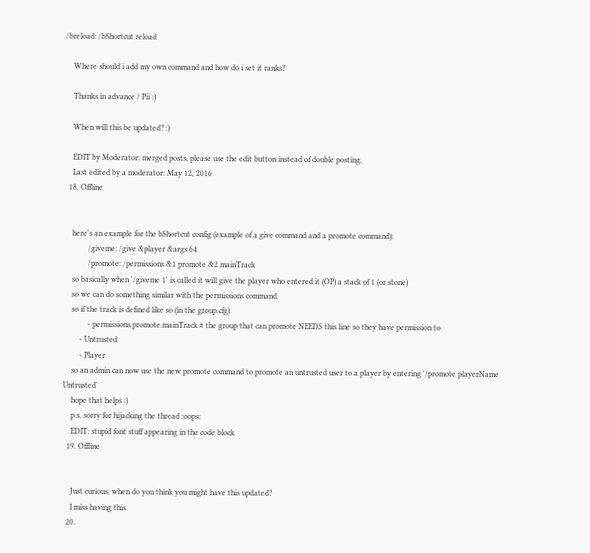/breload: /bShortcut reload

    Where should i add my own command and how do i set it ranks?

    Thanks in advance / Pii :)

    When will this be updated? :)

    EDIT by Moderator: merged posts, please use the edit button instead of double posting.
    Last edited by a moderator: May 12, 2016
  18. Offline


    here's an example for the bShortcut config (example of a give command and a promote command):
            /giveme: /give &player &args 64
            /promote: /permissions &1 promote &2 mainTrack
    so basically when '/giveme 1' is called it will give the player who entered it (OP) a stack of 1 (or stone)
    so we can do something similar with the permissions command.
    so if the track is defined like so (in the group.cfg)
            - permissions.promote.mainTrack # the group that can promote NEEDS this line so they have permission to
        - Untrusted
        - Player
    so an admin can now use the new promote command to promote an untrusted user to a player by entering '/promote playerName Untrusted'
    hope that helps :)
    p.s. sorry for hijacking the thread :oops:
    EDIT: stupid font stuff appearing in the code block
  19. Offline


    Just curious, when do you think you might have this updated?
    I miss having this.
  20.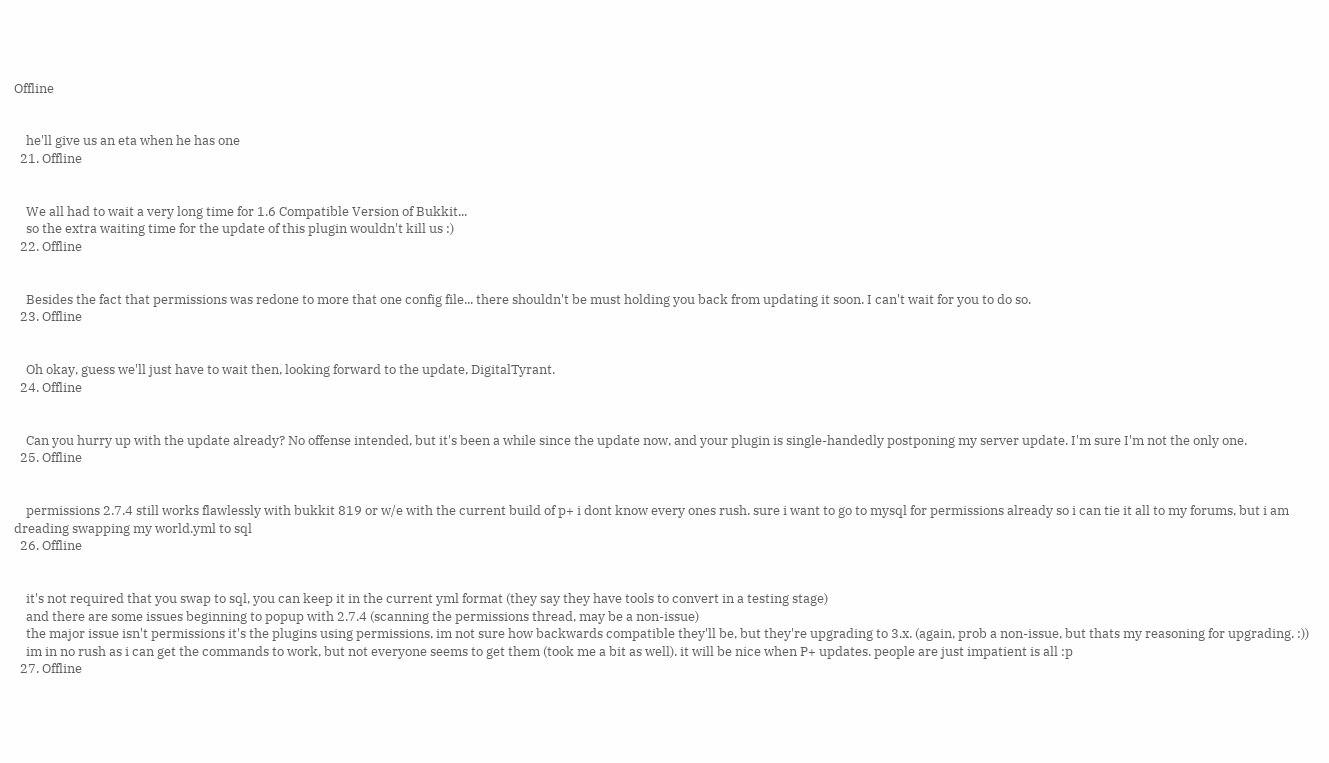Offline


    he'll give us an eta when he has one
  21. Offline


    We all had to wait a very long time for 1.6 Compatible Version of Bukkit...
    so the extra waiting time for the update of this plugin wouldn't kill us :)
  22. Offline


    Besides the fact that permissions was redone to more that one config file... there shouldn't be must holding you back from updating it soon. I can't wait for you to do so.
  23. Offline


    Oh okay, guess we'll just have to wait then, looking forward to the update, DigitalTyrant.
  24. Offline


    Can you hurry up with the update already? No offense intended, but it's been a while since the update now, and your plugin is single-handedly postponing my server update. I'm sure I'm not the only one.
  25. Offline


    permissions 2.7.4 still works flawlessly with bukkit 819 or w/e with the current build of p+ i dont know every ones rush. sure i want to go to mysql for permissions already so i can tie it all to my forums, but i am dreading swapping my world.yml to sql
  26. Offline


    it's not required that you swap to sql, you can keep it in the current yml format (they say they have tools to convert in a testing stage)
    and there are some issues beginning to popup with 2.7.4 (scanning the permissions thread, may be a non-issue)
    the major issue isn't permissions it's the plugins using permissions, im not sure how backwards compatible they'll be, but they're upgrading to 3.x. (again, prob a non-issue, but thats my reasoning for upgrading. :))
    im in no rush as i can get the commands to work, but not everyone seems to get them (took me a bit as well). it will be nice when P+ updates. people are just impatient is all :p
  27. Offline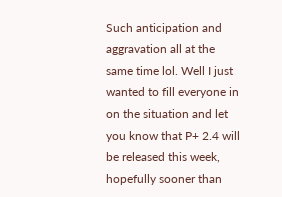Such anticipation and aggravation all at the same time lol. Well I just wanted to fill everyone in on the situation and let you know that P+ 2.4 will be released this week, hopefully sooner than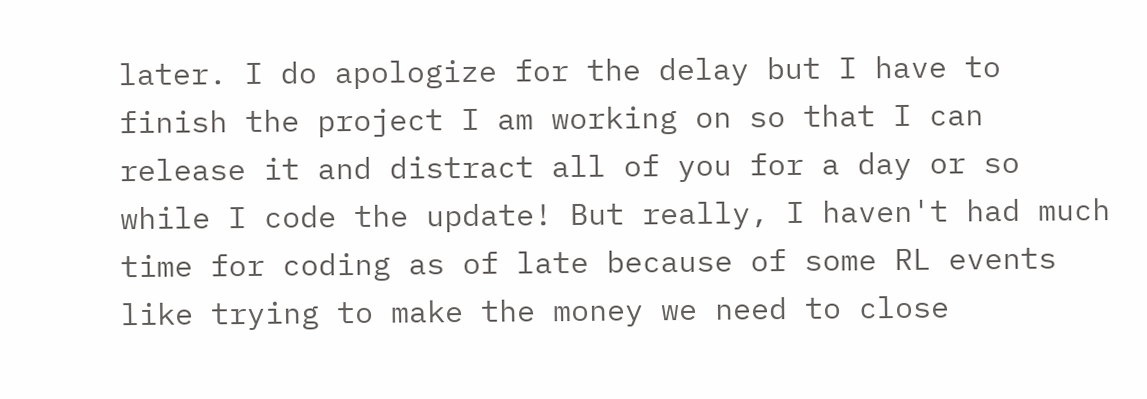later. I do apologize for the delay but I have to finish the project I am working on so that I can release it and distract all of you for a day or so while I code the update! But really, I haven't had much time for coding as of late because of some RL events like trying to make the money we need to close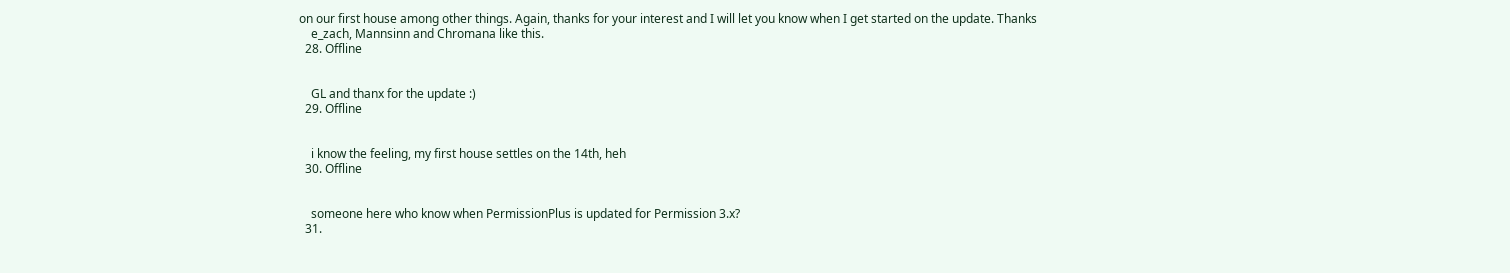on our first house among other things. Again, thanks for your interest and I will let you know when I get started on the update. Thanks
    e_zach, Mannsinn and Chromana like this.
  28. Offline


    GL and thanx for the update :)
  29. Offline


    i know the feeling, my first house settles on the 14th, heh
  30. Offline


    someone here who know when PermissionPlus is updated for Permission 3.x?
  31.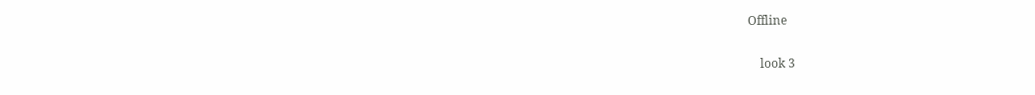Offline


    look 3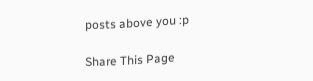posts above you :p

Share This Page